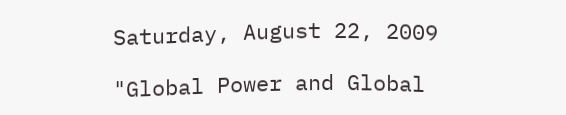Saturday, August 22, 2009

"Global Power and Global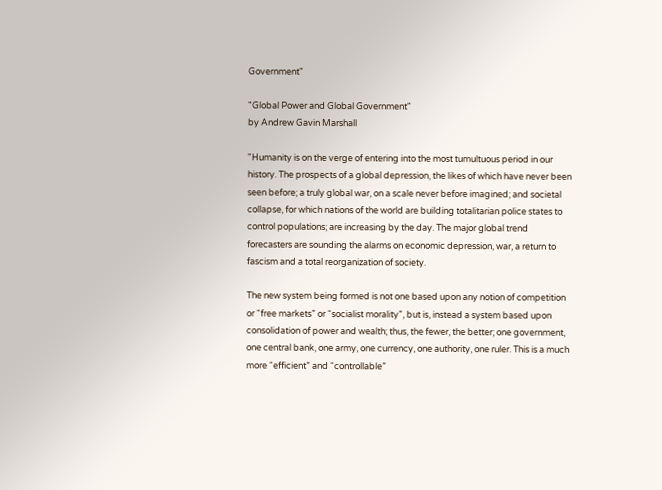Government"

"Global Power and Global Government"
by Andrew Gavin Marshall

"Humanity is on the verge of entering into the most tumultuous period in our history. The prospects of a global depression, the likes of which have never been seen before; a truly global war, on a scale never before imagined; and societal collapse, for which nations of the world are building totalitarian police states to control populations; are increasing by the day. The major global trend forecasters are sounding the alarms on economic depression, war, a return to fascism and a total reorganization of society.

The new system being formed is not one based upon any notion of competition or “free markets” or “socialist morality”, but is, instead a system based upon consolidation of power and wealth; thus, the fewer, the better; one government, one central bank, one army, one currency, one authority, one ruler. This is a much more “efficient” and “controllable”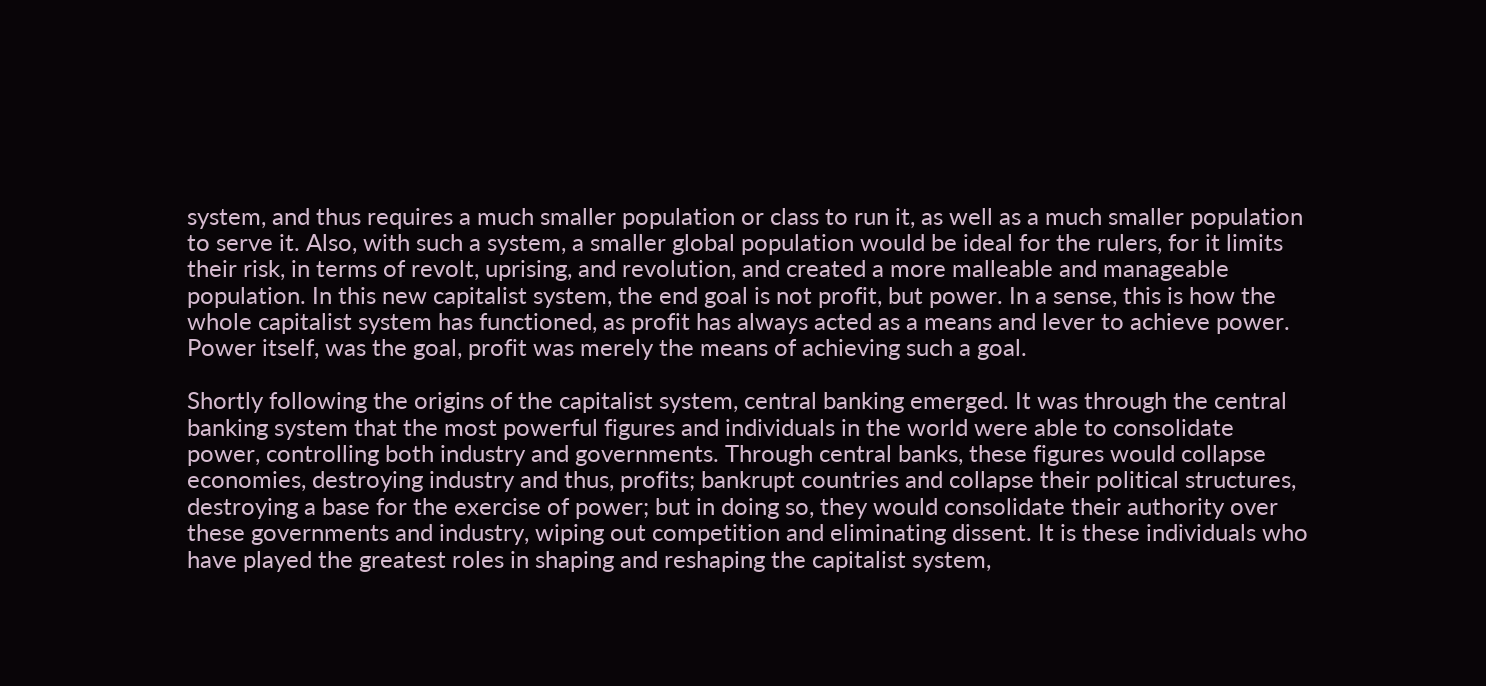system, and thus requires a much smaller population or class to run it, as well as a much smaller population to serve it. Also, with such a system, a smaller global population would be ideal for the rulers, for it limits their risk, in terms of revolt, uprising, and revolution, and created a more malleable and manageable population. In this new capitalist system, the end goal is not profit, but power. In a sense, this is how the whole capitalist system has functioned, as profit has always acted as a means and lever to achieve power. Power itself, was the goal, profit was merely the means of achieving such a goal.

Shortly following the origins of the capitalist system, central banking emerged. It was through the central banking system that the most powerful figures and individuals in the world were able to consolidate power, controlling both industry and governments. Through central banks, these figures would collapse economies, destroying industry and thus, profits; bankrupt countries and collapse their political structures, destroying a base for the exercise of power; but in doing so, they would consolidate their authority over these governments and industry, wiping out competition and eliminating dissent. It is these individuals who have played the greatest roles in shaping and reshaping the capitalist system,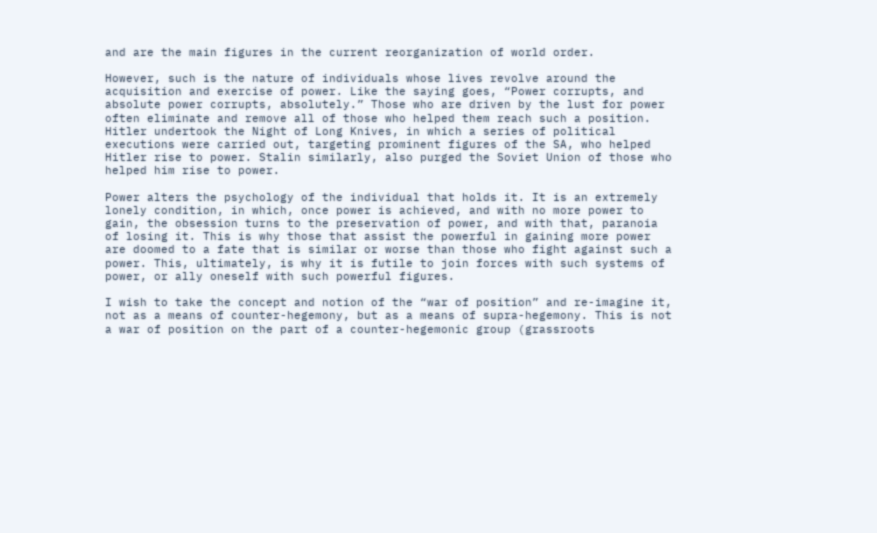and are the main figures in the current reorganization of world order.

However, such is the nature of individuals whose lives revolve around the acquisition and exercise of power. Like the saying goes, “Power corrupts, and absolute power corrupts, absolutely.” Those who are driven by the lust for power often eliminate and remove all of those who helped them reach such a position. Hitler undertook the Night of Long Knives, in which a series of political executions were carried out, targeting prominent figures of the SA, who helped Hitler rise to power. Stalin similarly, also purged the Soviet Union of those who helped him rise to power.

Power alters the psychology of the individual that holds it. It is an extremely lonely condition, in which, once power is achieved, and with no more power to gain, the obsession turns to the preservation of power, and with that, paranoia of losing it. This is why those that assist the powerful in gaining more power are doomed to a fate that is similar or worse than those who fight against such a power. This, ultimately, is why it is futile to join forces with such systems of power, or ally oneself with such powerful figures.

I wish to take the concept and notion of the “war of position” and re-imagine it, not as a means of counter-hegemony, but as a means of supra-hegemony. This is not a war of position on the part of a counter-hegemonic group (grassroots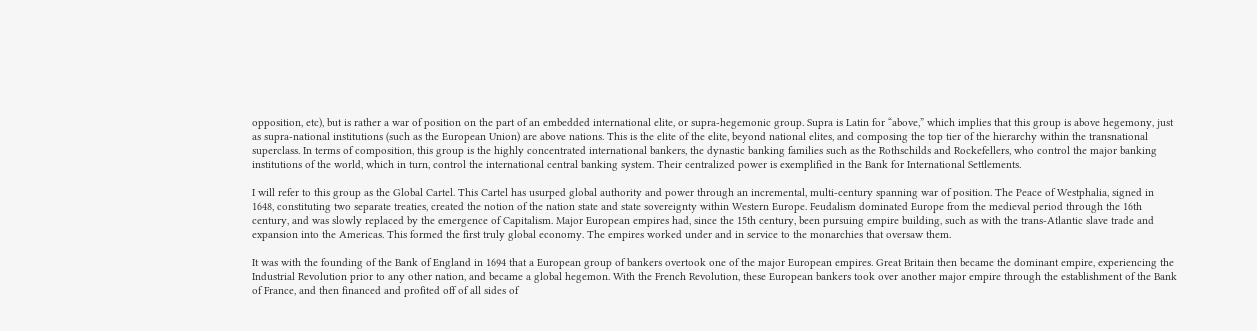opposition, etc), but is rather a war of position on the part of an embedded international elite, or supra-hegemonic group. Supra is Latin for “above,” which implies that this group is above hegemony, just as supra-national institutions (such as the European Union) are above nations. This is the elite of the elite, beyond national elites, and composing the top tier of the hierarchy within the transnational superclass. In terms of composition, this group is the highly concentrated international bankers, the dynastic banking families such as the Rothschilds and Rockefellers, who control the major banking institutions of the world, which in turn, control the international central banking system. Their centralized power is exemplified in the Bank for International Settlements.

I will refer to this group as the Global Cartel. This Cartel has usurped global authority and power through an incremental, multi-century spanning war of position. The Peace of Westphalia, signed in 1648, constituting two separate treaties, created the notion of the nation state and state sovereignty within Western Europe. Feudalism dominated Europe from the medieval period through the 16th century, and was slowly replaced by the emergence of Capitalism. Major European empires had, since the 15th century, been pursuing empire building, such as with the trans-Atlantic slave trade and expansion into the Americas. This formed the first truly global economy. The empires worked under and in service to the monarchies that oversaw them.

It was with the founding of the Bank of England in 1694 that a European group of bankers overtook one of the major European empires. Great Britain then became the dominant empire, experiencing the Industrial Revolution prior to any other nation, and became a global hegemon. With the French Revolution, these European bankers took over another major empire through the establishment of the Bank of France, and then financed and profited off of all sides of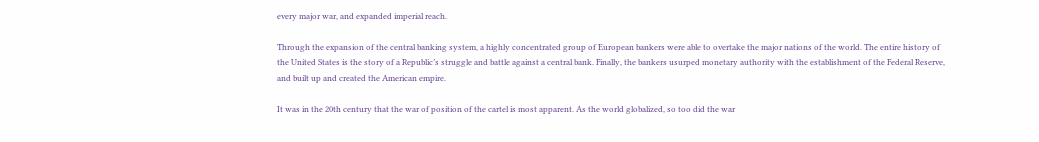every major war, and expanded imperial reach.

Through the expansion of the central banking system, a highly concentrated group of European bankers were able to overtake the major nations of the world. The entire history of the United States is the story of a Republic’s struggle and battle against a central bank. Finally, the bankers usurped monetary authority with the establishment of the Federal Reserve, and built up and created the American empire.

It was in the 20th century that the war of position of the cartel is most apparent. As the world globalized, so too did the war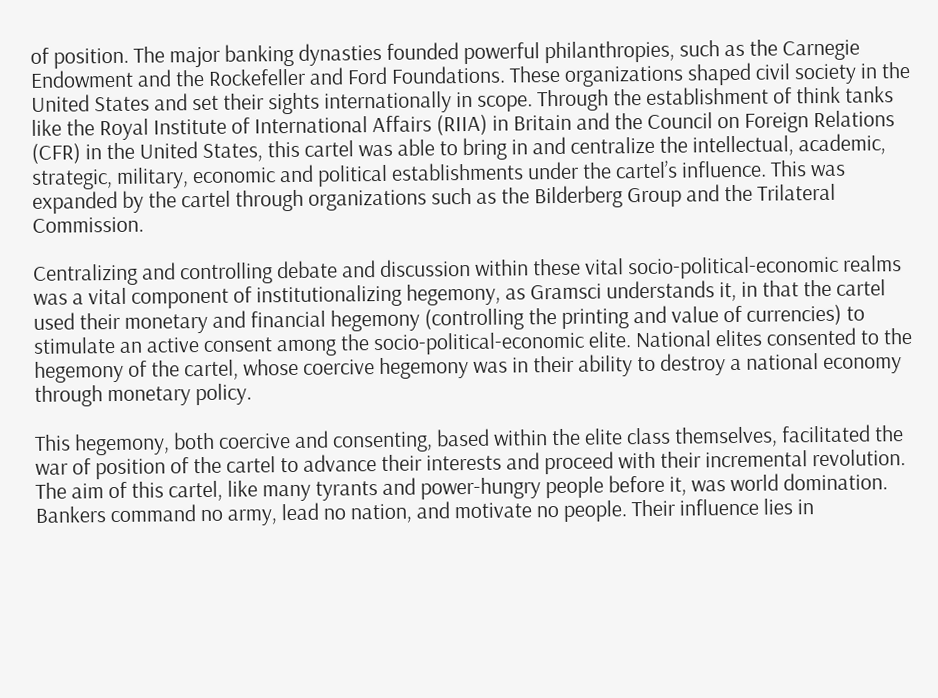of position. The major banking dynasties founded powerful philanthropies, such as the Carnegie Endowment and the Rockefeller and Ford Foundations. These organizations shaped civil society in the United States and set their sights internationally in scope. Through the establishment of think tanks like the Royal Institute of International Affairs (RIIA) in Britain and the Council on Foreign Relations (CFR) in the United States, this cartel was able to bring in and centralize the intellectual, academic, strategic, military, economic and political establishments under the cartel’s influence. This was expanded by the cartel through organizations such as the Bilderberg Group and the Trilateral Commission.

Centralizing and controlling debate and discussion within these vital socio-political-economic realms was a vital component of institutionalizing hegemony, as Gramsci understands it, in that the cartel used their monetary and financial hegemony (controlling the printing and value of currencies) to stimulate an active consent among the socio-political-economic elite. National elites consented to the hegemony of the cartel, whose coercive hegemony was in their ability to destroy a national economy through monetary policy.

This hegemony, both coercive and consenting, based within the elite class themselves, facilitated the war of position of the cartel to advance their interests and proceed with their incremental revolution. The aim of this cartel, like many tyrants and power-hungry people before it, was world domination. Bankers command no army, lead no nation, and motivate no people. Their influence lies in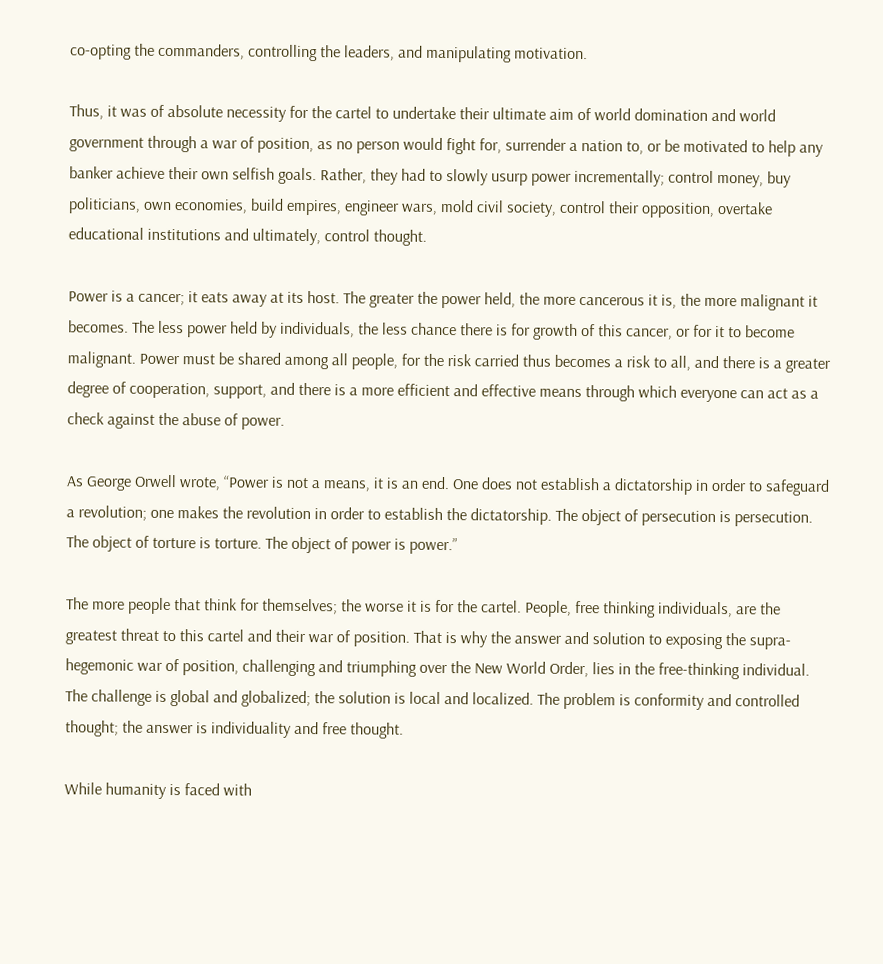co-opting the commanders, controlling the leaders, and manipulating motivation.

Thus, it was of absolute necessity for the cartel to undertake their ultimate aim of world domination and world government through a war of position, as no person would fight for, surrender a nation to, or be motivated to help any banker achieve their own selfish goals. Rather, they had to slowly usurp power incrementally; control money, buy politicians, own economies, build empires, engineer wars, mold civil society, control their opposition, overtake educational institutions and ultimately, control thought.

Power is a cancer; it eats away at its host. The greater the power held, the more cancerous it is, the more malignant it becomes. The less power held by individuals, the less chance there is for growth of this cancer, or for it to become malignant. Power must be shared among all people, for the risk carried thus becomes a risk to all, and there is a greater degree of cooperation, support, and there is a more efficient and effective means through which everyone can act as a check against the abuse of power.

As George Orwell wrote, “Power is not a means, it is an end. One does not establish a dictatorship in order to safeguard a revolution; one makes the revolution in order to establish the dictatorship. The object of persecution is persecution. The object of torture is torture. The object of power is power.”

The more people that think for themselves; the worse it is for the cartel. People, free thinking individuals, are the greatest threat to this cartel and their war of position. That is why the answer and solution to exposing the supra-hegemonic war of position, challenging and triumphing over the New World Order, lies in the free-thinking individual. The challenge is global and globalized; the solution is local and localized. The problem is conformity and controlled thought; the answer is individuality and free thought.

While humanity is faced with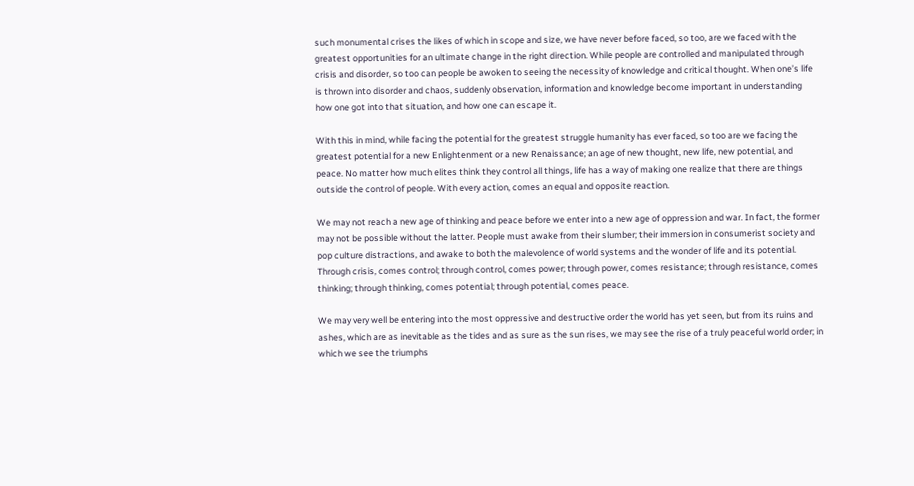such monumental crises the likes of which in scope and size, we have never before faced, so too, are we faced with the greatest opportunities for an ultimate change in the right direction. While people are controlled and manipulated through crisis and disorder, so too can people be awoken to seeing the necessity of knowledge and critical thought. When one’s life is thrown into disorder and chaos, suddenly observation, information and knowledge become important in understanding how one got into that situation, and how one can escape it.

With this in mind, while facing the potential for the greatest struggle humanity has ever faced, so too are we facing the greatest potential for a new Enlightenment or a new Renaissance; an age of new thought, new life, new potential, and peace. No matter how much elites think they control all things, life has a way of making one realize that there are things outside the control of people. With every action, comes an equal and opposite reaction.

We may not reach a new age of thinking and peace before we enter into a new age of oppression and war. In fact, the former may not be possible without the latter. People must awake from their slumber; their immersion in consumerist society and pop culture distractions, and awake to both the malevolence of world systems and the wonder of life and its potential. Through crisis, comes control; through control, comes power; through power, comes resistance; through resistance, comes thinking; through thinking, comes potential; through potential, comes peace.

We may very well be entering into the most oppressive and destructive order the world has yet seen, but from its ruins and ashes, which are as inevitable as the tides and as sure as the sun rises, we may see the rise of a truly peaceful world order; in which we see the triumphs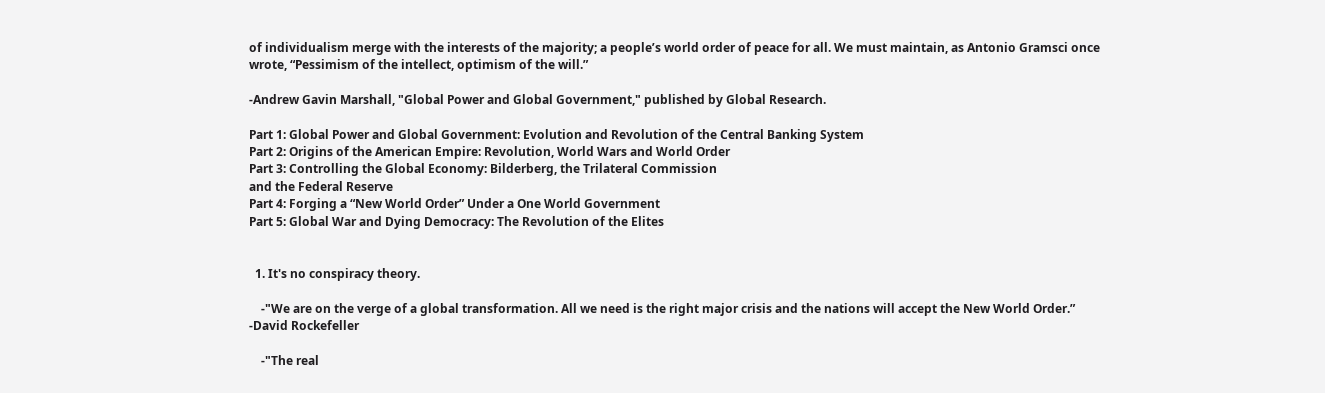of individualism merge with the interests of the majority; a people’s world order of peace for all. We must maintain, as Antonio Gramsci once wrote, “Pessimism of the intellect, optimism of the will.”

-Andrew Gavin Marshall, "Global Power and Global Government," published by Global Research.

Part 1: Global Power and Global Government: Evolution and Revolution of the Central Banking System
Part 2: Origins of the American Empire: Revolution, World Wars and World Order
Part 3: Controlling the Global Economy: Bilderberg, the Trilateral Commission
and the Federal Reserve
Part 4: Forging a “New World Order” Under a One World Government
Part 5: Global War and Dying Democracy: The Revolution of the Elites


  1. It's no conspiracy theory.

    -"We are on the verge of a global transformation. All we need is the right major crisis and the nations will accept the New World Order.” -David Rockefeller

    -"The real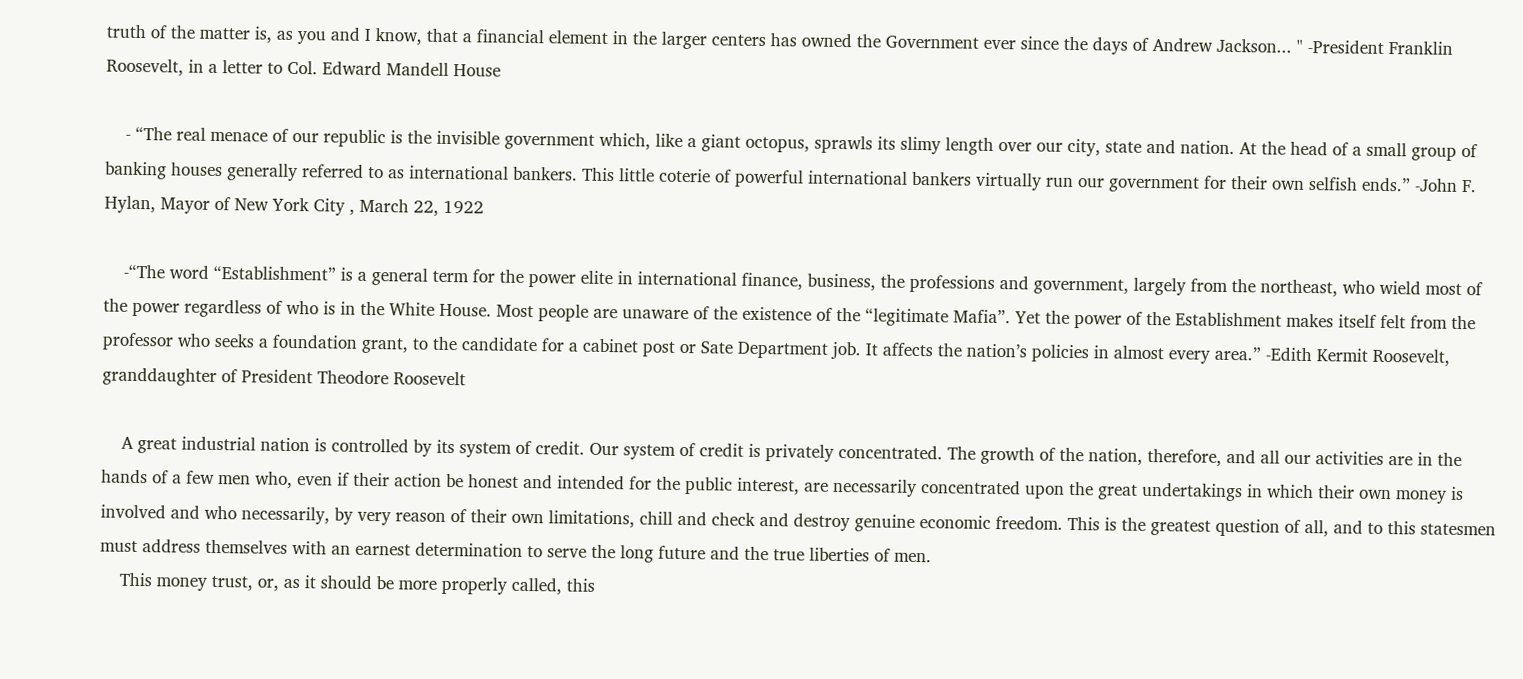truth of the matter is, as you and I know, that a financial element in the larger centers has owned the Government ever since the days of Andrew Jackson... " -President Franklin Roosevelt, in a letter to Col. Edward Mandell House

    - “The real menace of our republic is the invisible government which, like a giant octopus, sprawls its slimy length over our city, state and nation. At the head of a small group of banking houses generally referred to as international bankers. This little coterie of powerful international bankers virtually run our government for their own selfish ends.” -John F. Hylan, Mayor of New York City , March 22, 1922

    -“The word “Establishment” is a general term for the power elite in international finance, business, the professions and government, largely from the northeast, who wield most of the power regardless of who is in the White House. Most people are unaware of the existence of the “legitimate Mafia”. Yet the power of the Establishment makes itself felt from the professor who seeks a foundation grant, to the candidate for a cabinet post or Sate Department job. It affects the nation’s policies in almost every area.” -Edith Kermit Roosevelt, granddaughter of President Theodore Roosevelt

    A great industrial nation is controlled by its system of credit. Our system of credit is privately concentrated. The growth of the nation, therefore, and all our activities are in the hands of a few men who, even if their action be honest and intended for the public interest, are necessarily concentrated upon the great undertakings in which their own money is involved and who necessarily, by very reason of their own limitations, chill and check and destroy genuine economic freedom. This is the greatest question of all, and to this statesmen must address themselves with an earnest determination to serve the long future and the true liberties of men.
    This money trust, or, as it should be more properly called, this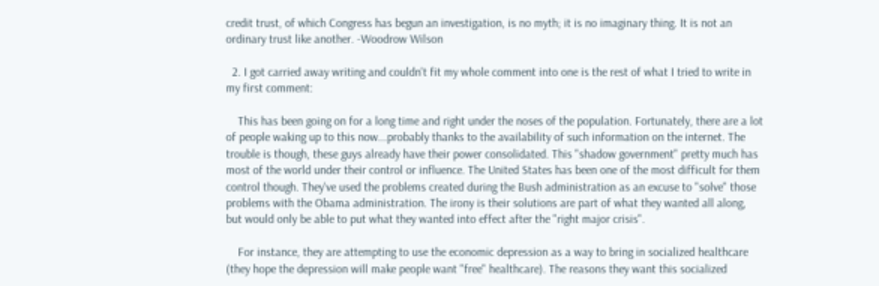credit trust, of which Congress has begun an investigation, is no myth; it is no imaginary thing. It is not an ordinary trust like another. -Woodrow Wilson

  2. I got carried away writing and couldn't fit my whole comment into one is the rest of what I tried to write in my first comment:

    This has been going on for a long time and right under the noses of the population. Fortunately, there are a lot of people waking up to this now...probably thanks to the availability of such information on the internet. The trouble is though, these guys already have their power consolidated. This "shadow government" pretty much has most of the world under their control or influence. The United States has been one of the most difficult for them control though. They've used the problems created during the Bush administration as an excuse to "solve" those problems with the Obama administration. The irony is their solutions are part of what they wanted all along, but would only be able to put what they wanted into effect after the "right major crisis".

    For instance, they are attempting to use the economic depression as a way to bring in socialized healthcare (they hope the depression will make people want "free" healthcare). The reasons they want this socialized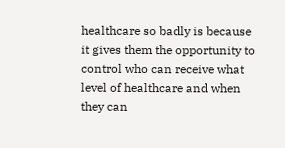healthcare so badly is because it gives them the opportunity to control who can receive what level of healthcare and when they can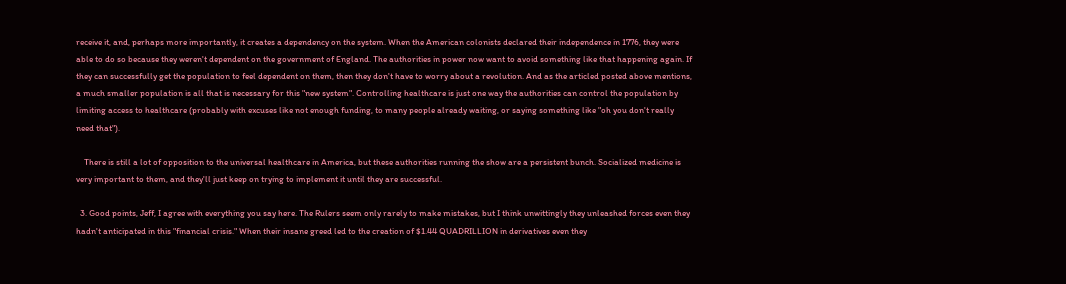receive it, and, perhaps more importantly, it creates a dependency on the system. When the American colonists declared their independence in 1776, they were able to do so because they weren't dependent on the government of England. The authorities in power now want to avoid something like that happening again. If they can successfully get the population to feel dependent on them, then they don't have to worry about a revolution. And as the articled posted above mentions, a much smaller population is all that is necessary for this "new system". Controlling healthcare is just one way the authorities can control the population by limiting access to healthcare (probably with excuses like not enough funding, to many people already waiting, or saying something like "oh you don't really need that").

    There is still a lot of opposition to the universal healthcare in America, but these authorities running the show are a persistent bunch. Socialized medicine is very important to them, and they'll just keep on trying to implement it until they are successful.

  3. Good points, Jeff, I agree with everything you say here. The Rulers seem only rarely to make mistakes, but I think unwittingly they unleashed forces even they hadn't anticipated in this "financial crisis." When their insane greed led to the creation of $1.44 QUADRILLION in derivatives even they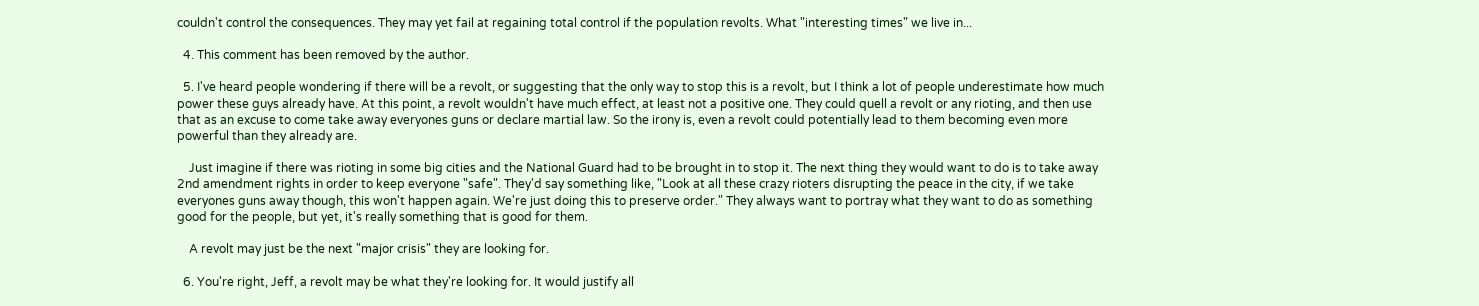couldn't control the consequences. They may yet fail at regaining total control if the population revolts. What "interesting times" we live in...

  4. This comment has been removed by the author.

  5. I've heard people wondering if there will be a revolt, or suggesting that the only way to stop this is a revolt, but I think a lot of people underestimate how much power these guys already have. At this point, a revolt wouldn't have much effect, at least not a positive one. They could quell a revolt or any rioting, and then use that as an excuse to come take away everyones guns or declare martial law. So the irony is, even a revolt could potentially lead to them becoming even more powerful than they already are.

    Just imagine if there was rioting in some big cities and the National Guard had to be brought in to stop it. The next thing they would want to do is to take away 2nd amendment rights in order to keep everyone "safe". They'd say something like, "Look at all these crazy rioters disrupting the peace in the city, if we take everyones guns away though, this won't happen again. We're just doing this to preserve order." They always want to portray what they want to do as something good for the people, but yet, it's really something that is good for them.

    A revolt may just be the next "major crisis" they are looking for.

  6. You're right, Jeff, a revolt may be what they're looking for. It would justify all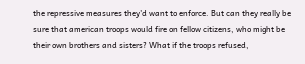the repressive measures they'd want to enforce. But can they really be sure that american troops would fire on fellow citizens, who might be their own brothers and sisters? What if the troops refused,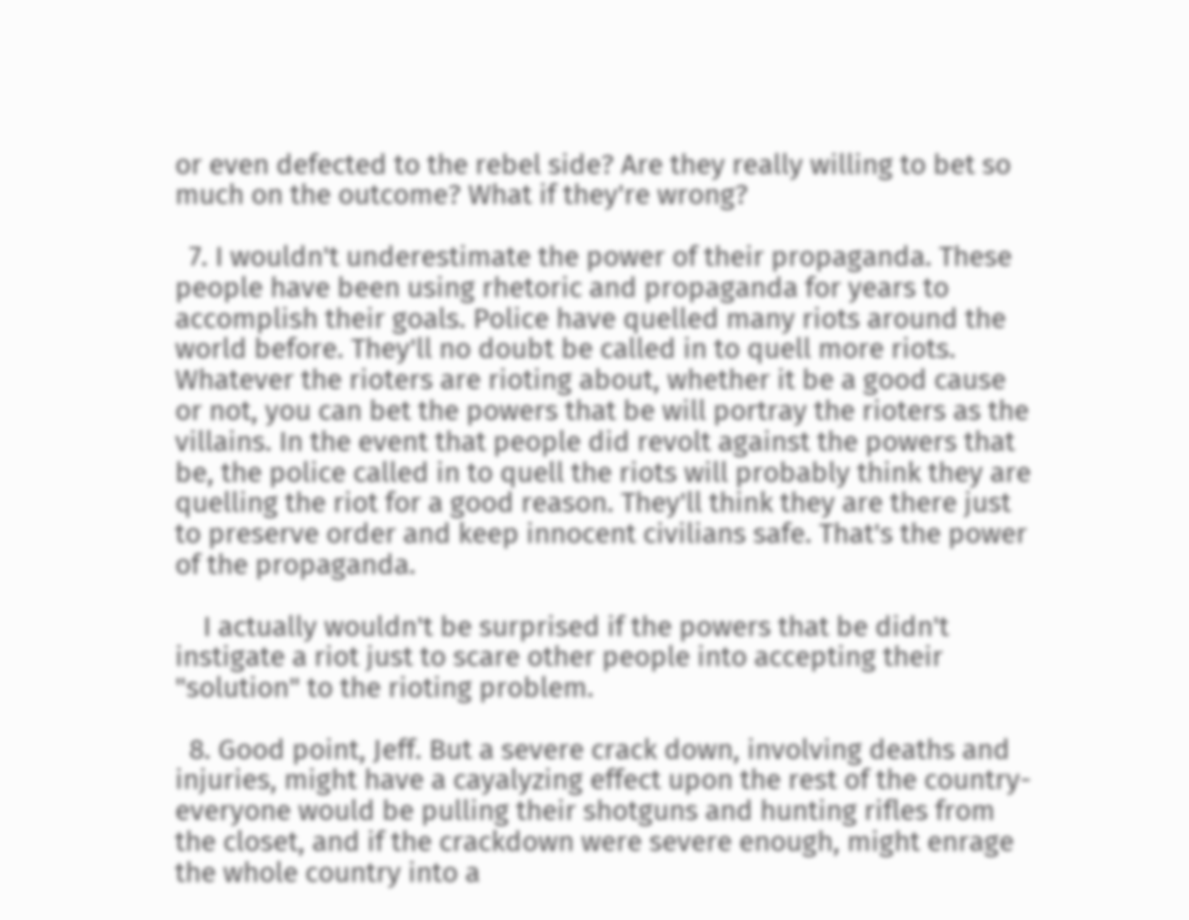or even defected to the rebel side? Are they really willing to bet so much on the outcome? What if they're wrong?

  7. I wouldn't underestimate the power of their propaganda. These people have been using rhetoric and propaganda for years to accomplish their goals. Police have quelled many riots around the world before. They'll no doubt be called in to quell more riots. Whatever the rioters are rioting about, whether it be a good cause or not, you can bet the powers that be will portray the rioters as the villains. In the event that people did revolt against the powers that be, the police called in to quell the riots will probably think they are quelling the riot for a good reason. They'll think they are there just to preserve order and keep innocent civilians safe. That's the power of the propaganda.

    I actually wouldn't be surprised if the powers that be didn't instigate a riot just to scare other people into accepting their "solution" to the rioting problem.

  8. Good point, Jeff. But a severe crack down, involving deaths and injuries, might have a cayalyzing effect upon the rest of the country- everyone would be pulling their shotguns and hunting rifles from the closet, and if the crackdown were severe enough, might enrage the whole country into a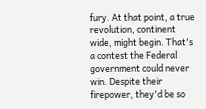fury. At that point, a true revolution, continent wide, might begin. That's a contest the Federal government could never win. Despite their firepower, they'd be so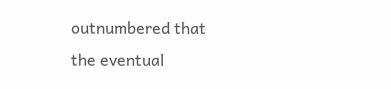outnumbered that the eventual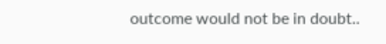outcome would not be in doubt..